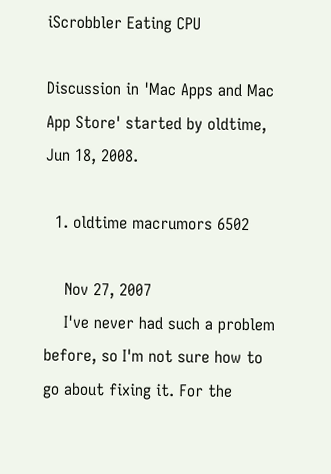iScrobbler Eating CPU

Discussion in 'Mac Apps and Mac App Store' started by oldtime, Jun 18, 2008.

  1. oldtime macrumors 6502

    Nov 27, 2007
    I've never had such a problem before, so I'm not sure how to go about fixing it. For the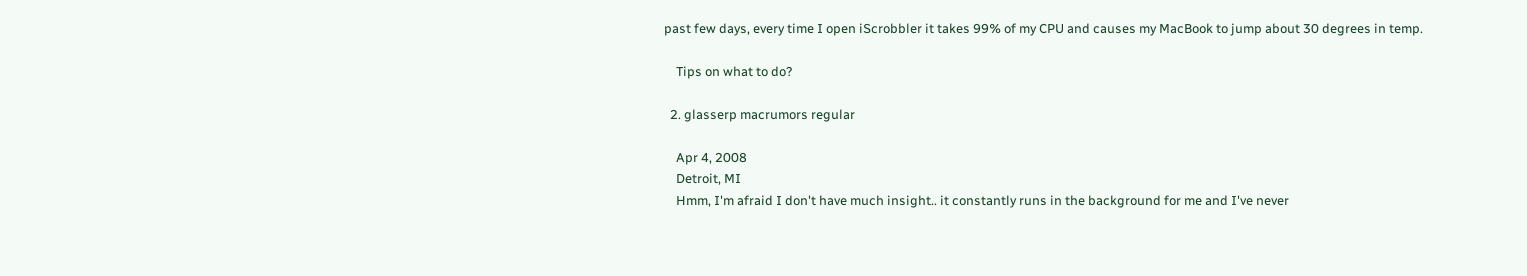past few days, every time I open iScrobbler it takes 99% of my CPU and causes my MacBook to jump about 30 degrees in temp.

    Tips on what to do?

  2. glasserp macrumors regular

    Apr 4, 2008
    Detroit, MI
    Hmm, I'm afraid I don't have much insight.. it constantly runs in the background for me and I've never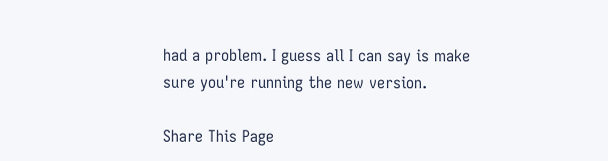had a problem. I guess all I can say is make sure you're running the new version.

Share This Page